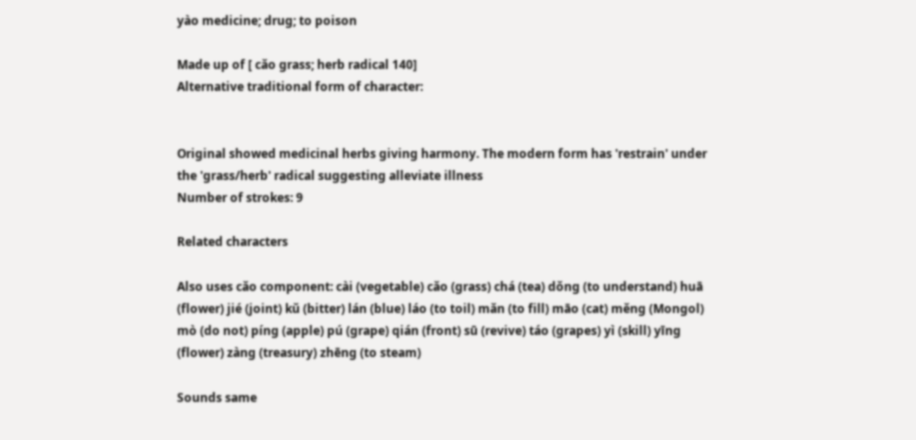yào medicine; drug; to poison

Made up of [ cǎo grass; herb radical 140]
Alternative traditional form of character:


Original showed medicinal herbs giving harmony. The modern form has 'restrain' under the 'grass/herb' radical suggesting alleviate illness
Number of strokes: 9

Related characters

Also uses cǎo component: cài (vegetable) cǎo (grass) chá (tea) dǒng (to understand) huā (flower) jié (joint) kǔ (bitter) lán (blue) láo (to toil) mǎn (to fill) māo (cat) měng (Mongol) mò (do not) píng (apple) pú (grape) qián (front) sū (revive) táo (grapes) yì (skill) yīng (flower) zàng (treasury) zhēng (to steam)

Sounds same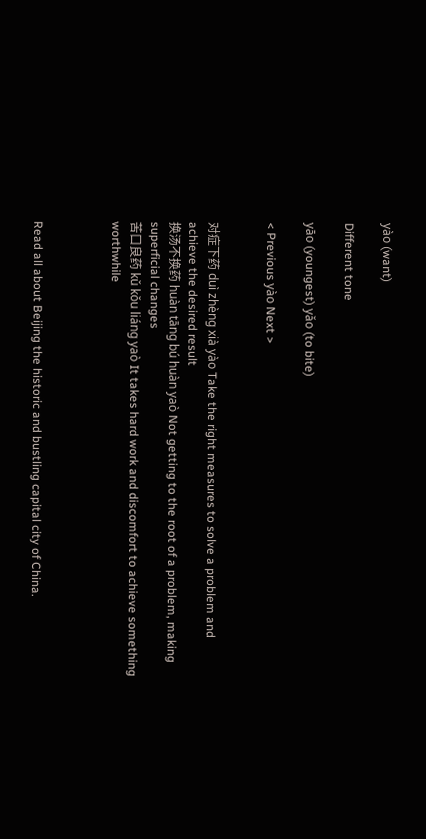yào (want)

Different tone

yāo (youngest) yǎo (to bite)

< Previous yào Next >


对症下药 duì zhèng xià yào Take the right measures to solve a problem and achieve the desired result
换汤不换药 huàn tāng bú huàn yaò Not getting to the root of a problem, making superficial changes
苦口良药 kǔ kǒu liáng yaò It takes hard work and discomfort to achieve something worthwhile



Read all about Beijing the historic and bustling capital city of China.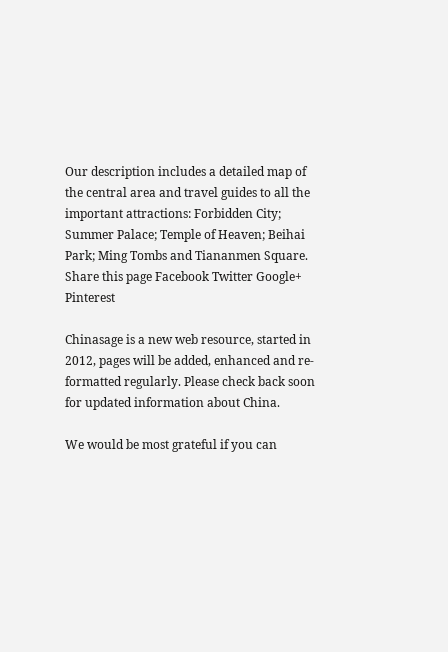Our description includes a detailed map of the central area and travel guides to all the important attractions: Forbidden City; Summer Palace; Temple of Heaven; Beihai Park; Ming Tombs and Tiananmen Square.
Share this page Facebook Twitter Google+ Pinterest

Chinasage is a new web resource, started in 2012, pages will be added, enhanced and re-formatted regularly. Please check back soon for updated information about China.

We would be most grateful if you can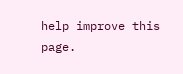help improve this page.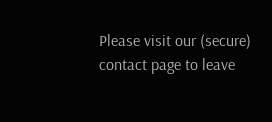Please visit our (secure) contact page to leave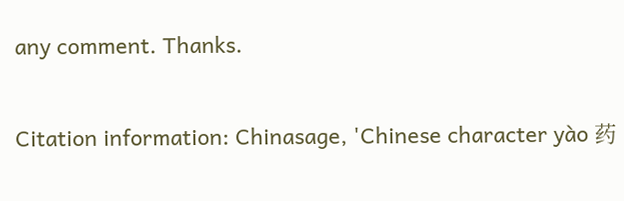any comment. Thanks.

Citation information: Chinasage, 'Chinese character yào 药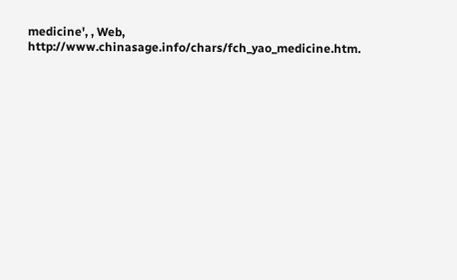medicine', , Web, http://www.chinasage.info/chars/fch_yao_medicine.htm.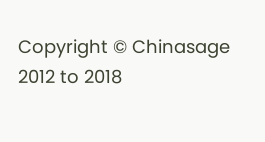Copyright © Chinasage 2012 to 2018